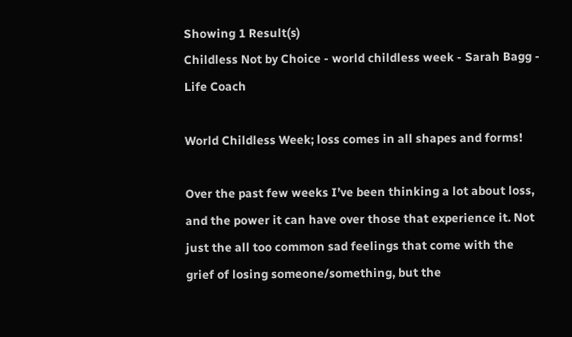Showing 1 Result(s)
Childless Not by Choice - world childless week - Sarah Bagg - Life Coach

World Childless Week; loss comes in all shapes and forms!

Over the past few weeks I’ve been thinking a lot about loss, and the power it can have over those that experience it. Not just the all too common sad feelings that come with the grief of losing someone/something, but the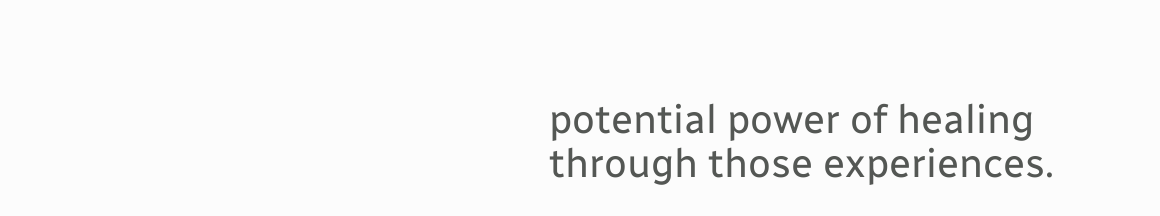potential power of healing through those experiences.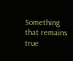Something that remains true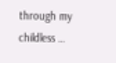through my childless …